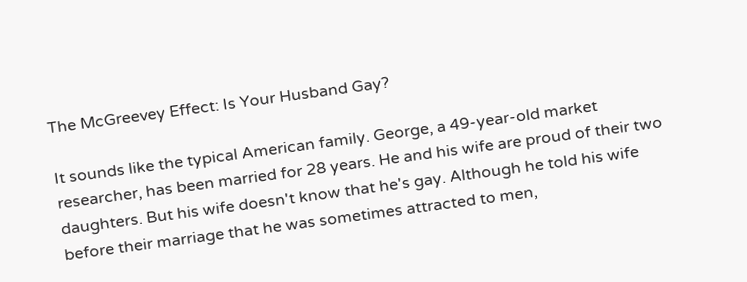The McGreevey Effect: Is Your Husband Gay?

It sounds like the typical American family. George, a 49-year-old market researcher, has been married for 28 years. He and his wife are proud of their two daughters. But his wife doesn't know that he's gay. Although he told his wife before their marriage that he was sometimes attracted to men,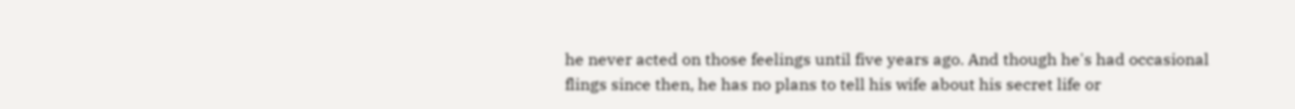he never acted on those feelings until five years ago. And though he's had occasional flings since then, he has no plans to tell his wife about his secret life or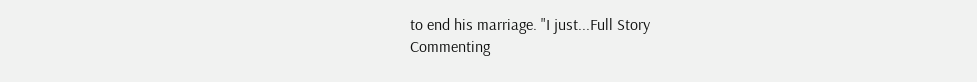to end his marriage. "I just...Full Story
Commenting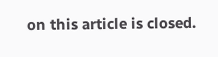on this article is closed.